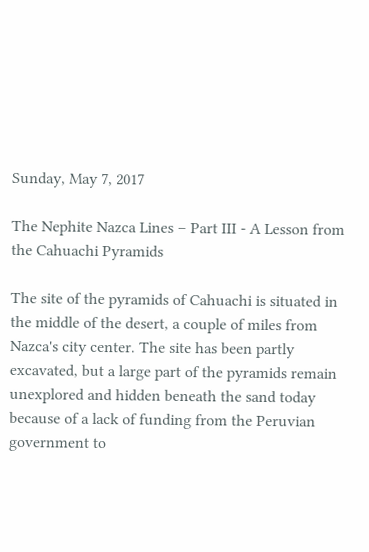Sunday, May 7, 2017

The Nephite Nazca Lines – Part III - A Lesson from the Cahuachi Pyramids

The site of the pyramids of Cahuachi is situated in the middle of the desert, a couple of miles from Nazca's city center. The site has been partly excavated, but a large part of the pyramids remain unexplored and hidden beneath the sand today because of a lack of funding from the Peruvian government to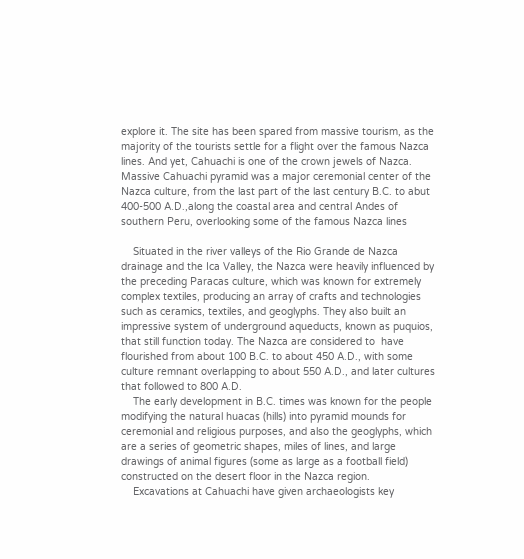explore it. The site has been spared from massive tourism, as the majority of the tourists settle for a flight over the famous Nazca lines. And yet, Cahuachi is one of the crown jewels of Nazca.
Massive Cahuachi pyramid was a major ceremonial center of the Nazca culture, from the last part of the last century B.C. to abut 400-500 A.D.,along the coastal area and central Andes of southern Peru, overlooking some of the famous Nazca lines

    Situated in the river valleys of the Rio Grande de Nazca drainage and the Ica Valley, the Nazca were heavily influenced by the preceding Paracas culture, which was known for extremely complex textiles, producing an array of crafts and technologies such as ceramics, textiles, and geoglyphs. They also built an impressive system of underground aqueducts, known as puquios, that still function today. The Nazca are considered to  have flourished from about 100 B.C. to about 450 A.D., with some culture remnant overlapping to about 550 A.D., and later cultures that followed to 800 A.D.
    The early development in B.C. times was known for the people modifying the natural huacas (hills) into pyramid mounds for ceremonial and religious purposes, and also the geoglyphs, which are a series of geometric shapes, miles of lines, and large drawings of animal figures (some as large as a football field) constructed on the desert floor in the Nazca region.
    Excavations at Cahuachi have given archaeologists key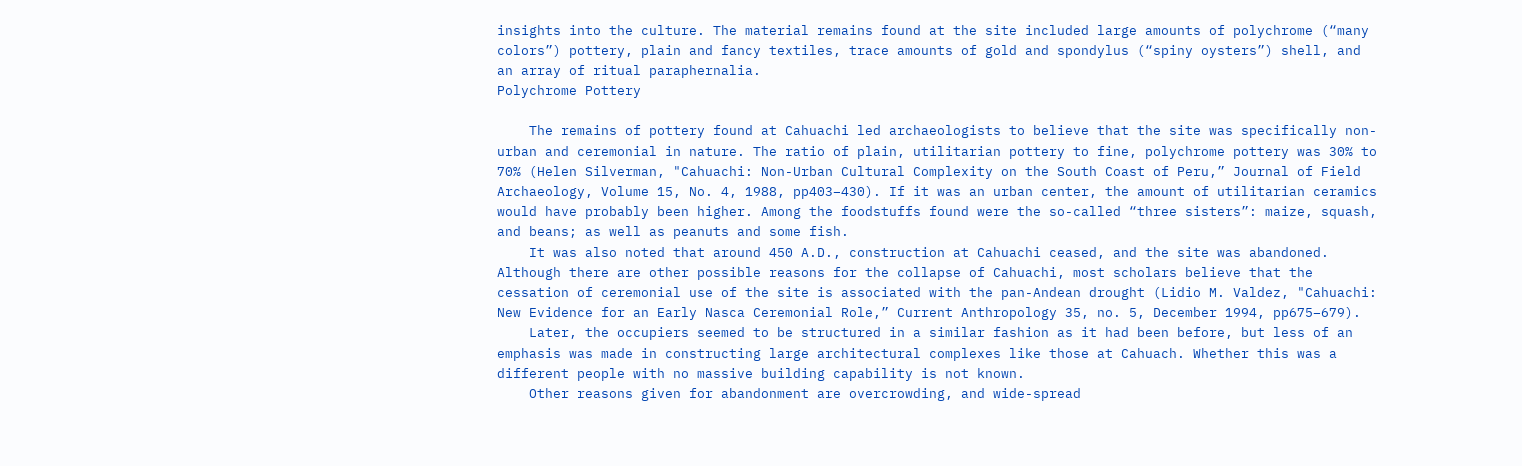insights into the culture. The material remains found at the site included large amounts of polychrome (“many colors”) pottery, plain and fancy textiles, trace amounts of gold and spondylus (“spiny oysters”) shell, and an array of ritual paraphernalia.
Polychrome Pottery

    The remains of pottery found at Cahuachi led archaeologists to believe that the site was specifically non-urban and ceremonial in nature. The ratio of plain, utilitarian pottery to fine, polychrome pottery was 30% to 70% (Helen Silverman, "Cahuachi: Non-Urban Cultural Complexity on the South Coast of Peru,” Journal of Field Archaeology, Volume 15, No. 4, 1988, pp403–430). If it was an urban center, the amount of utilitarian ceramics would have probably been higher. Among the foodstuffs found were the so-called “three sisters”: maize, squash, and beans; as well as peanuts and some fish.
    It was also noted that around 450 A.D., construction at Cahuachi ceased, and the site was abandoned. Although there are other possible reasons for the collapse of Cahuachi, most scholars believe that the cessation of ceremonial use of the site is associated with the pan-Andean drought (Lidio M. Valdez, "Cahuachi: New Evidence for an Early Nasca Ceremonial Role,” Current Anthropology 35, no. 5, December 1994, pp675–679).
    Later, the occupiers seemed to be structured in a similar fashion as it had been before, but less of an emphasis was made in constructing large architectural complexes like those at Cahuach. Whether this was a different people with no massive building capability is not known.
    Other reasons given for abandonment are overcrowding, and wide-spread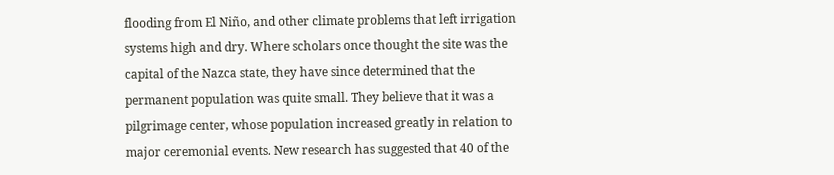flooding from El Niño, and other climate problems that left irrigation systems high and dry. Where scholars once thought the site was the capital of the Nazca state, they have since determined that the permanent population was quite small. They believe that it was a pilgrimage center, whose population increased greatly in relation to major ceremonial events. New research has suggested that 40 of the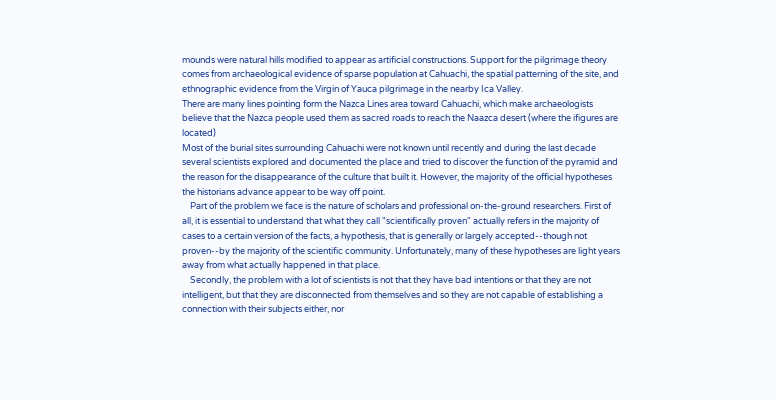mounds were natural hills modified to appear as artificial constructions. Support for the pilgrimage theory comes from archaeological evidence of sparse population at Cahuachi, the spatial patterning of the site, and ethnographic evidence from the Virgin of Yauca pilgrimage in the nearby Ica Valley.
There are many lines pointing form the Nazca Lines area toward Cahuachi, which make archaeologists believe that the Nazca people used them as sacred roads to reach the Naazca desert (where the ifigures are located)
Most of the burial sites surrounding Cahuachi were not known until recently and during the last decade several scientists explored and documented the place and tried to discover the function of the pyramid and the reason for the disappearance of the culture that built it. However, the majority of the official hypotheses the historians advance appear to be way off point.
    Part of the problem we face is the nature of scholars and professional on-the-ground researchers. First of all, it is essential to understand that what they call "scientifically proven" actually refers in the majority of cases to a certain version of the facts, a hypothesis, that is generally or largely accepted--though not proven--by the majority of the scientific community. Unfortunately, many of these hypotheses are light years away from what actually happened in that place.
    Secondly, the problem with a lot of scientists is not that they have bad intentions or that they are not intelligent, but that they are disconnected from themselves and so they are not capable of establishing a connection with their subjects either, nor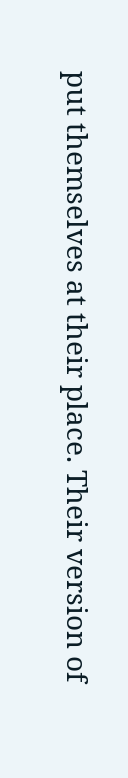put themselves at their place. Their version of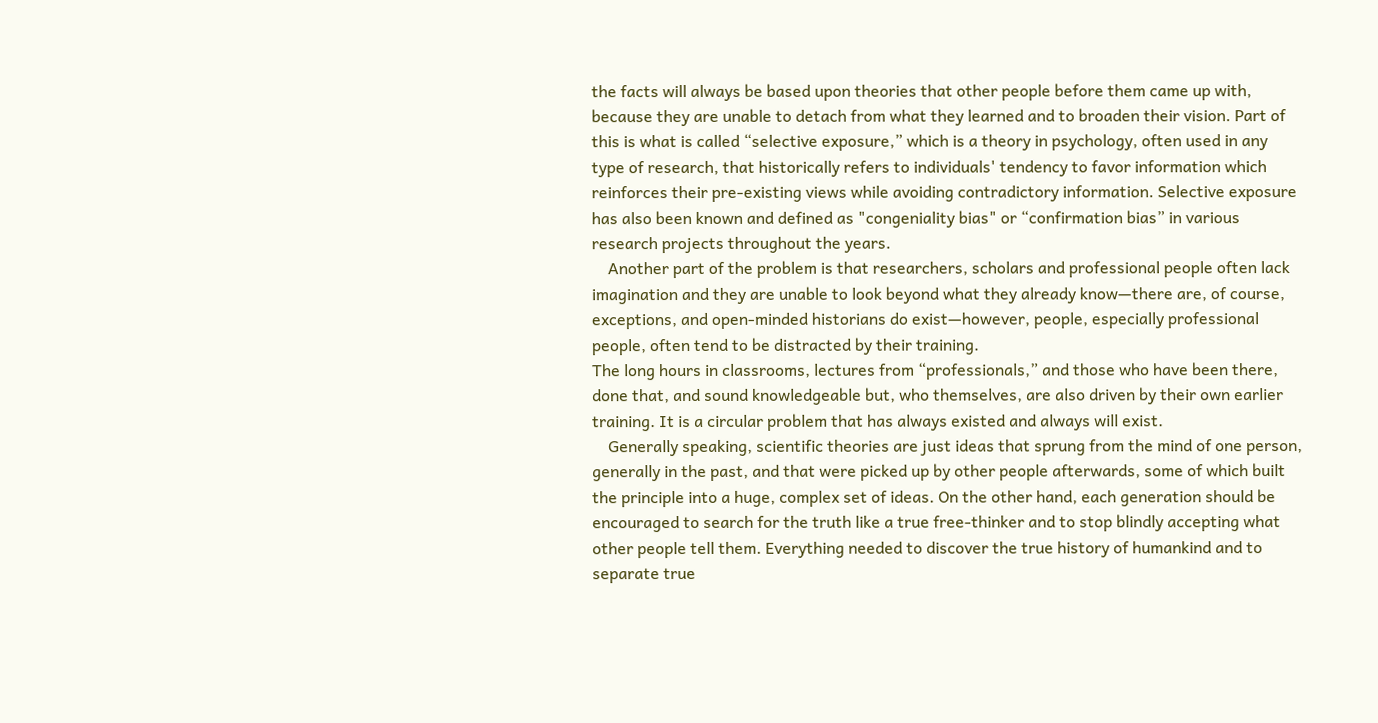the facts will always be based upon theories that other people before them came up with, because they are unable to detach from what they learned and to broaden their vision. Part of this is what is called “selective exposure,” which is a theory in psychology, often used in any type of research, that historically refers to individuals' tendency to favor information which reinforces their pre-existing views while avoiding contradictory information. Selective exposure has also been known and defined as "congeniality bias" or “confirmation bias” in various research projects throughout the years.
    Another part of the problem is that researchers, scholars and professional people often lack imagination and they are unable to look beyond what they already know—there are, of course, exceptions, and open-minded historians do exist—however, people, especially professional people, often tend to be distracted by their training.
The long hours in classrooms, lectures from “professionals,” and those who have been there, done that, and sound knowledgeable but, who themselves, are also driven by their own earlier training. It is a circular problem that has always existed and always will exist.
    Generally speaking, scientific theories are just ideas that sprung from the mind of one person, generally in the past, and that were picked up by other people afterwards, some of which built the principle into a huge, complex set of ideas. On the other hand, each generation should be encouraged to search for the truth like a true free-thinker and to stop blindly accepting what other people tell them. Everything needed to discover the true history of humankind and to separate true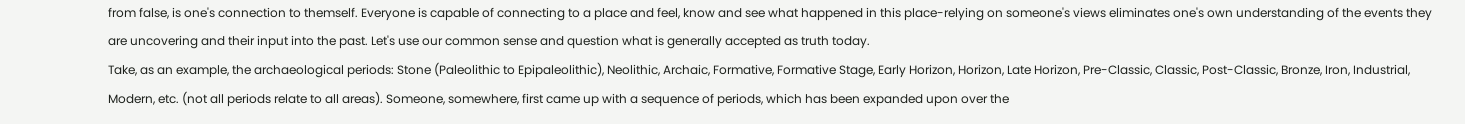from false, is one's connection to themself. Everyone is capable of connecting to a place and feel, know and see what happened in this place-relying on someone's views eliminates one's own understanding of the events they are uncovering and their input into the past. Let's use our common sense and question what is generally accepted as truth today.
Take, as an example, the archaeological periods: Stone (Paleolithic to Epipaleolithic), Neolithic, Archaic, Formative, Formative Stage, Early Horizon, Horizon, Late Horizon, Pre-Classic, Classic, Post-Classic, Bronze, Iron, Industrial, Modern, etc. (not all periods relate to all areas). Someone, somewhere, first came up with a sequence of periods, which has been expanded upon over the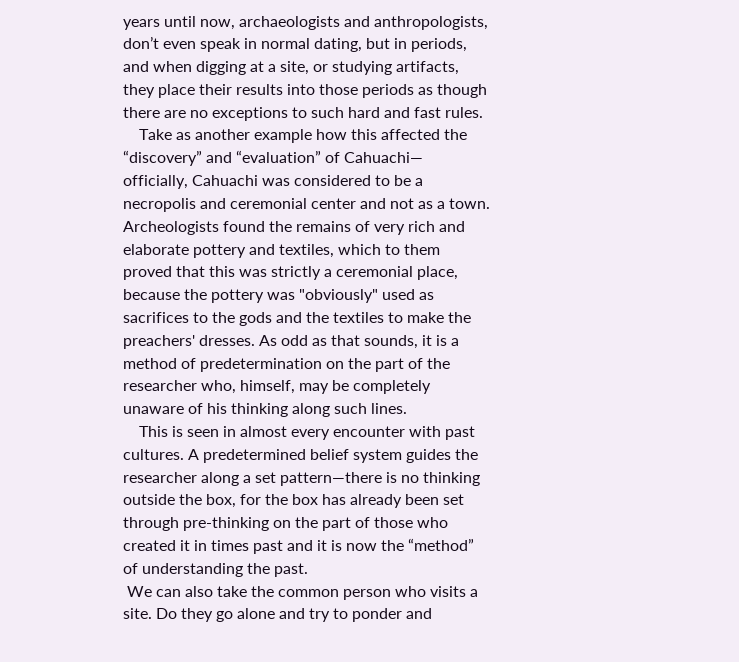years until now, archaeologists and anthropologists, don’t even speak in normal dating, but in periods, and when digging at a site, or studying artifacts, they place their results into those periods as though there are no exceptions to such hard and fast rules.
    Take as another example how this affected the “discovery” and “evaluation” of Cahuachi— officially, Cahuachi was considered to be a necropolis and ceremonial center and not as a town. Archeologists found the remains of very rich and elaborate pottery and textiles, which to them proved that this was strictly a ceremonial place, because the pottery was "obviously" used as sacrifices to the gods and the textiles to make the preachers' dresses. As odd as that sounds, it is a method of predetermination on the part of the researcher who, himself, may be completely unaware of his thinking along such lines.
    This is seen in almost every encounter with past cultures. A predetermined belief system guides the researcher along a set pattern—there is no thinking outside the box, for the box has already been set through pre-thinking on the part of those who created it in times past and it is now the “method” of understanding the past.
 We can also take the common person who visits a site. Do they go alone and try to ponder and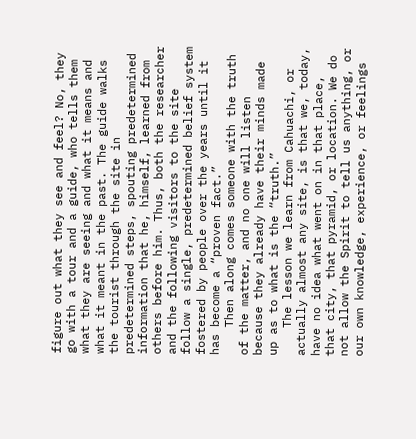figure out what they see and feel? No, they go with a tour and a guide, who tells them what they are seeing and what it means and what it meant in the past. The guide walks the tourist through the site in predetermined steps, spouting predetermined information that he, himself, learned from others before him. Thus, both the researcher and the following visitors to the site follow a single, predetermined belief system fostered by people over the years until it has become a “proven fact.”
    Then along comes someone with the truth of the matter, and no one will listen because they already have their minds made up as to what is the “truth.”
    The lesson we learn from Cahuachi, or actually almost any site, is that we, today, have no idea what went on in that place, that city, that pyramid, or location. We do not allow the Spirit to tell us anything, or our own knowledge, experience, or feelings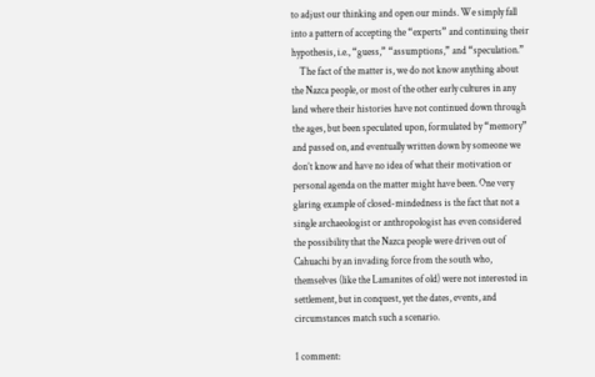to adjust our thinking and open our minds. We simply fall into a pattern of accepting the “experts” and continuing their hypothesis, i.e., “guess,” “assumptions,” and “speculation.”
    The fact of the matter is, we do not know anything about the Nazca people, or most of the other early cultures in any land where their histories have not continued down through the ages, but been speculated upon, formulated by “memory” and passed on, and eventually written down by someone we don’t know and have no idea of what their motivation or personal agenda on the matter might have been. One very glaring example of closed-mindedness is the fact that not a single archaeologist or anthropologist has even considered the possibility that the Nazca people were driven out of Cahuachi by an invading force from the south who, themselves (like the Lamanites of old) were not interested in settlement, but in conquest, yet the dates, events, and circumstances match such a scenario.

1 comment: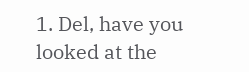1. Del, have you looked at the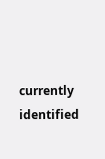currently identified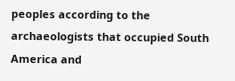peoples according to the archaeologists that occupied South America and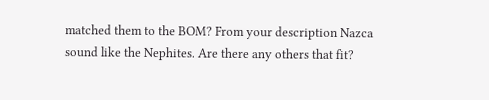matched them to the BOM? From your description Nazca sound like the Nephites. Are there any others that fit?